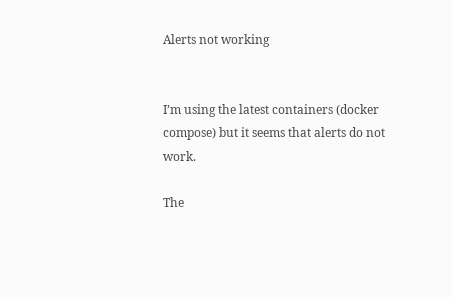Alerts not working


I’m using the latest containers (docker compose) but it seems that alerts do not work.

The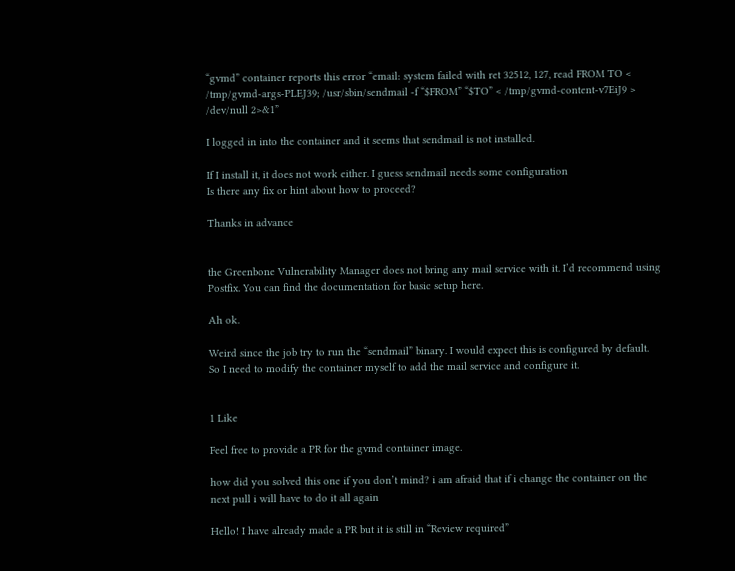“gvmd” container reports this error “email: system failed with ret 32512, 127, read FROM TO < /tmp/gvmd-args-PLEJ39; /usr/sbin/sendmail -f “$FROM” “$TO” < /tmp/gvmd-content-v7EiJ9 > /dev/null 2>&1”

I logged in into the container and it seems that sendmail is not installed.

If I install it, it does not work either. I guess sendmail needs some configuration
Is there any fix or hint about how to proceed?

Thanks in advance


the Greenbone Vulnerability Manager does not bring any mail service with it. I’d recommend using Postfix. You can find the documentation for basic setup here.

Ah ok.

Weird since the job try to run the “sendmail” binary. I would expect this is configured by default.
So I need to modify the container myself to add the mail service and configure it.


1 Like

Feel free to provide a PR for the gvmd container image.

how did you solved this one if you don’t mind? i am afraid that if i change the container on the next pull i will have to do it all again

Hello! I have already made a PR but it is still in “Review required”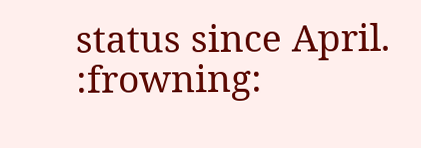status since April. :frowning: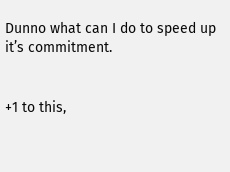Dunno what can I do to speed up it’s commitment.


+1 to this,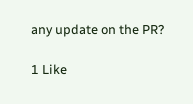any update on the PR?

1 Like